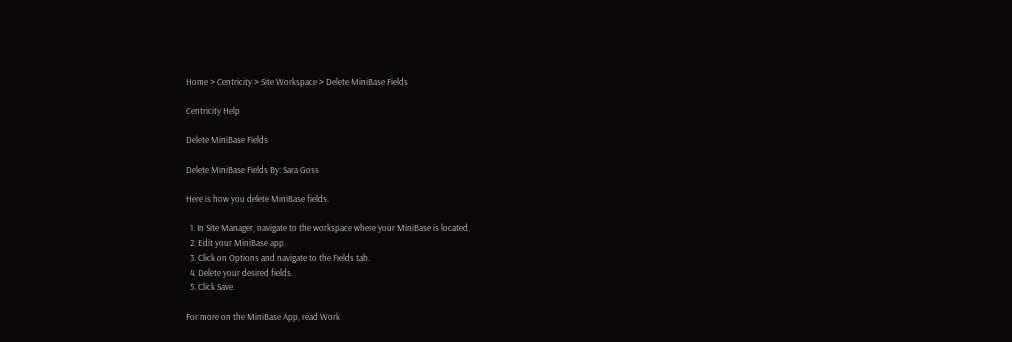Home > Centricity > Site Workspace > Delete MiniBase Fields

Centricity Help

Delete MiniBase Fields

Delete MiniBase Fields By: Sara Goss

Here is how you delete MiniBase fields.

  1. In Site Manager, navigate to the workspace where your MiniBase is located.
  2. Edit your MiniBase app.
  3. Click on Options and navigate to the Fields tab.
  4. Delete your desired fields.
  5. Click Save.

For more on the MiniBase App, read Work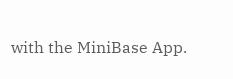with the MiniBase App.